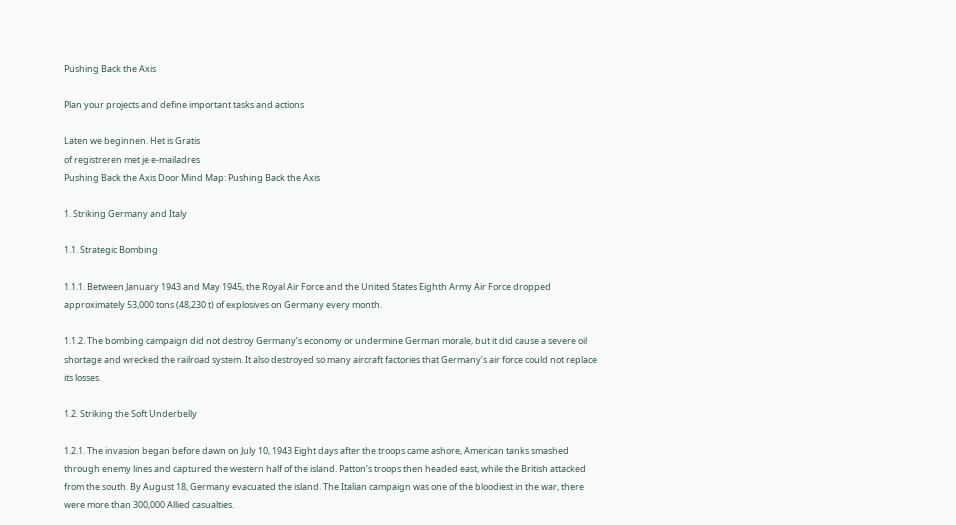Pushing Back the Axis

Plan your projects and define important tasks and actions

Laten we beginnen. Het is Gratis
of registreren met je e-mailadres
Pushing Back the Axis Door Mind Map: Pushing Back the Axis

1. Striking Germany and Italy

1.1. Strategic Bombing

1.1.1. Between January 1943 and May 1945, the Royal Air Force and the United States Eighth Army Air Force dropped approximately 53,000 tons (48,230 t) of explosives on Germany every month.

1.1.2. The bombing campaign did not destroy Germany’s economy or undermine German morale, but it did cause a severe oil shortage and wrecked the railroad system. It also destroyed so many aircraft factories that Germany’s air force could not replace its losses.

1.2. Striking the Soft Underbelly

1.2.1. The invasion began before dawn on July 10, 1943 Eight days after the troops came ashore, American tanks smashed through enemy lines and captured the western half of the island. Patton’s troops then headed east, while the British attacked from the south. By August 18, Germany evacuated the island. The Italian campaign was one of the bloodiest in the war, there were more than 300,000 Allied casualties.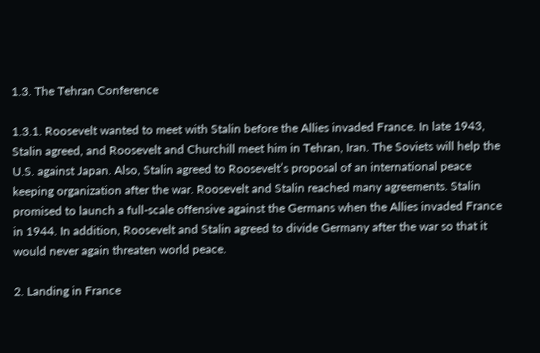1.3. The Tehran Conference

1.3.1. Roosevelt wanted to meet with Stalin before the Allies invaded France. In late 1943, Stalin agreed, and Roosevelt and Churchill meet him in Tehran, Iran. The Soviets will help the U.S. against Japan. Also, Stalin agreed to Roosevelt’s proposal of an international peace keeping organization after the war. Roosevelt and Stalin reached many agreements. Stalin promised to launch a full-scale offensive against the Germans when the Allies invaded France in 1944. In addition, Roosevelt and Stalin agreed to divide Germany after the war so that it would never again threaten world peace.

2. Landing in France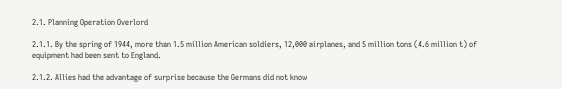2.1. Planning Operation Overlord

2.1.1. By the spring of 1944, more than 1.5 million American soldiers, 12,000 airplanes, and 5 million tons (4.6 million t) of equipment had been sent to England.

2.1.2. Allies had the advantage of surprise because the Germans did not know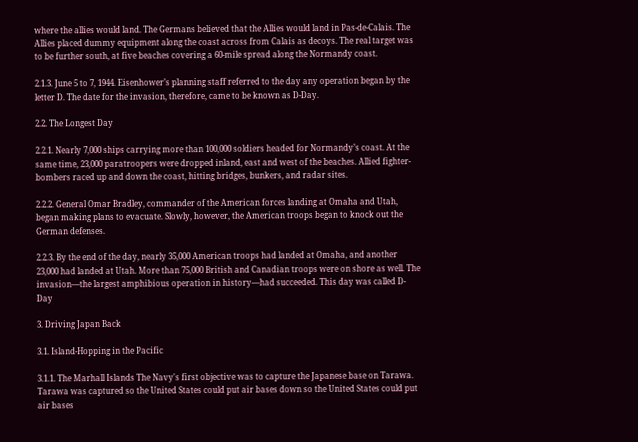where the allies would land. The Germans believed that the Allies would land in Pas-de-Calais. The Allies placed dummy equipment along the coast across from Calais as decoys. The real target was to be further south, at five beaches covering a 60-mile spread along the Normandy coast.

2.1.3. June 5 to 7, 1944. Eisenhower’s planning staff referred to the day any operation began by the letter D. The date for the invasion, therefore, came to be known as D-Day.

2.2. The Longest Day

2.2.1. Nearly 7,000 ships carrying more than 100,000 soldiers headed for Normandy’s coast. At the same time, 23,000 paratroopers were dropped inland, east and west of the beaches. Allied fighter-bombers raced up and down the coast, hitting bridges, bunkers, and radar sites.

2.2.2. General Omar Bradley, commander of the American forces landing at Omaha and Utah, began making plans to evacuate. Slowly, however, the American troops began to knock out the German defenses.

2.2.3. By the end of the day, nearly 35,000 American troops had landed at Omaha, and another 23,000 had landed at Utah. More than 75,000 British and Canadian troops were on shore as well. The invasion—the largest amphibious operation in history—had succeeded. This day was called D-Day

3. Driving Japan Back

3.1. Island-Hopping in the Pacific

3.1.1. The Marhall Islands The Navy's first objective was to capture the Japanese base on Tarawa. Tarawa was captured so the United States could put air bases down so the United States could put air bases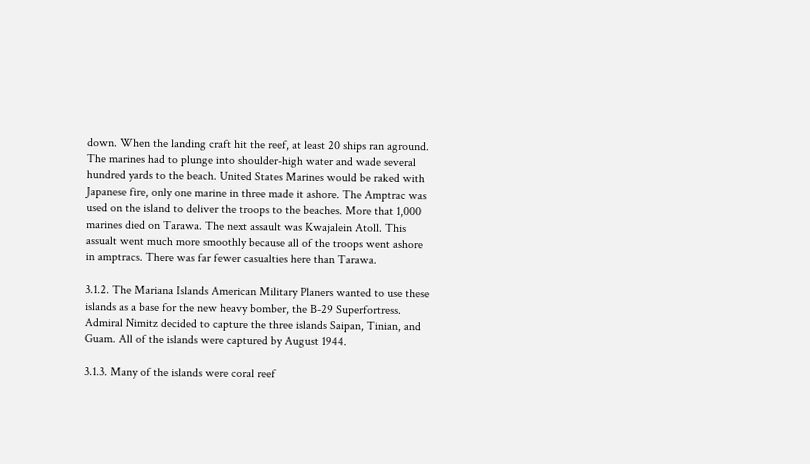down. When the landing craft hit the reef, at least 20 ships ran aground. The marines had to plunge into shoulder-high water and wade several hundred yards to the beach. United States Marines would be raked with Japanese fire, only one marine in three made it ashore. The Amptrac was used on the island to deliver the troops to the beaches. More that 1,000 marines died on Tarawa. The next assault was Kwajalein Atoll. This assualt went much more smoothly because all of the troops went ashore in amptracs. There was far fewer casualties here than Tarawa.

3.1.2. The Mariana Islands American Military Planers wanted to use these islands as a base for the new heavy bomber, the B-29 Superfortress. Admiral Nimitz decided to capture the three islands Saipan, Tinian, and Guam. All of the islands were captured by August 1944.

3.1.3. Many of the islands were coral reef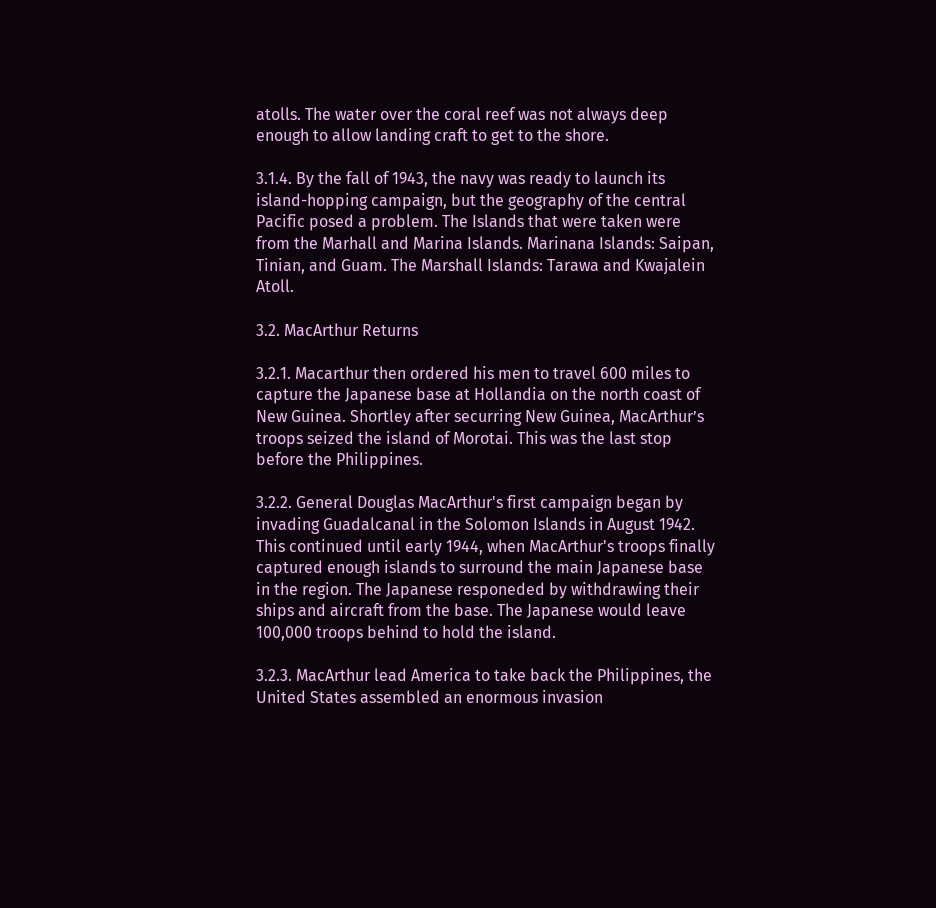atolls. The water over the coral reef was not always deep enough to allow landing craft to get to the shore.

3.1.4. By the fall of 1943, the navy was ready to launch its island-hopping campaign, but the geography of the central Pacific posed a problem. The Islands that were taken were from the Marhall and Marina Islands. Marinana Islands: Saipan, Tinian, and Guam. The Marshall Islands: Tarawa and Kwajalein Atoll.

3.2. MacArthur Returns

3.2.1. Macarthur then ordered his men to travel 600 miles to capture the Japanese base at Hollandia on the north coast of New Guinea. Shortley after securring New Guinea, MacArthur’s troops seized the island of Morotai. This was the last stop before the Philippines.

3.2.2. General Douglas MacArthur's first campaign began by invading Guadalcanal in the Solomon Islands in August 1942. This continued until early 1944, when MacArthur's troops finally captured enough islands to surround the main Japanese base in the region. The Japanese responeded by withdrawing their ships and aircraft from the base. The Japanese would leave 100,000 troops behind to hold the island.

3.2.3. MacArthur lead America to take back the Philippines, the United States assembled an enormous invasion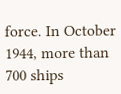force. In October 1944, more than 700 ships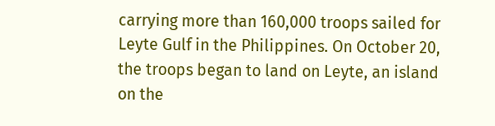carrying more than 160,000 troops sailed for Leyte Gulf in the Philippines. On October 20, the troops began to land on Leyte, an island on the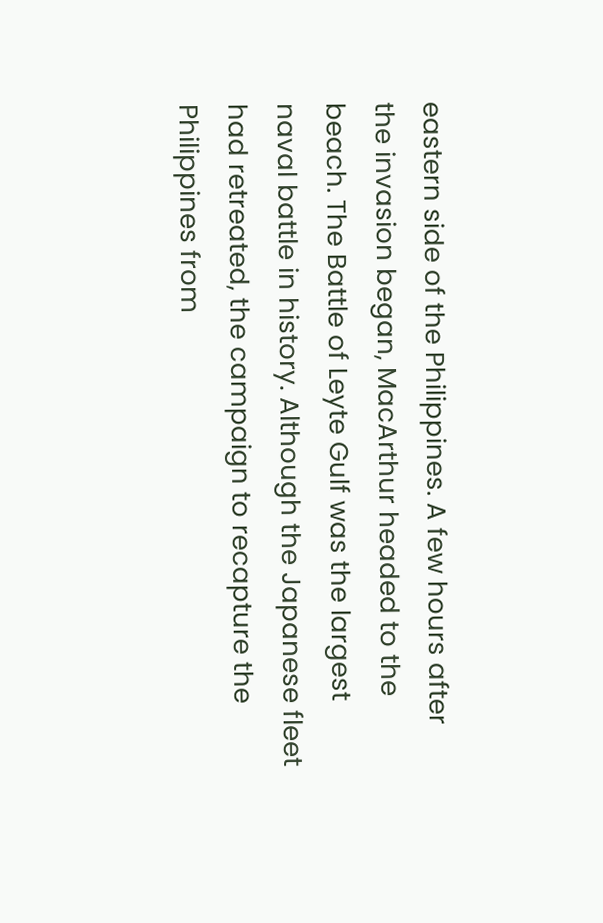eastern side of the Philippines. A few hours after the invasion began, MacArthur headed to the beach. The Battle of Leyte Gulf was the largest naval battle in history. Although the Japanese fleet had retreated, the campaign to recapture the Philippines from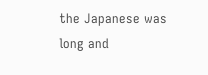the Japanese was long and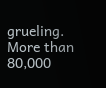grueling. More than 80,000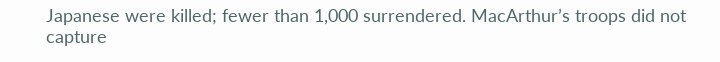Japanese were killed; fewer than 1,000 surrendered. MacArthur’s troops did not capture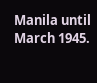Manila until March 1945.